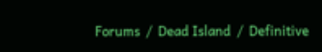Forums  /  Dead Island  /  Definitive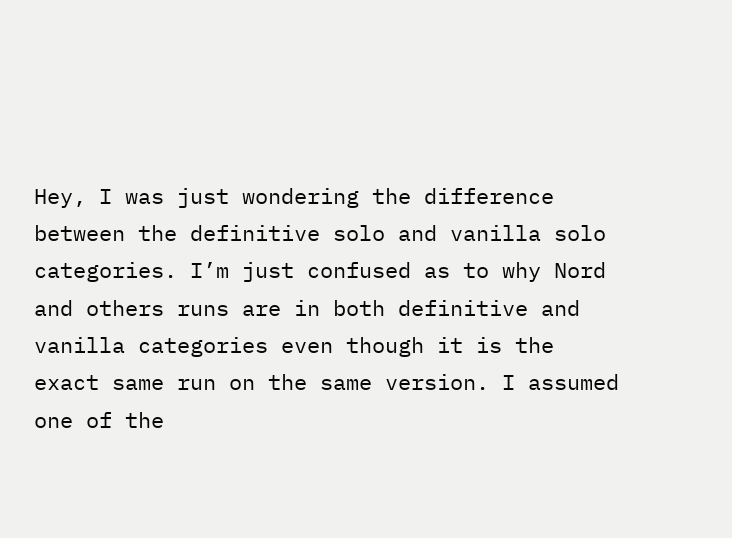Hey, I was just wondering the difference between the definitive solo and vanilla solo categories. I’m just confused as to why Nord and others runs are in both definitive and vanilla categories even though it is the exact same run on the same version. I assumed one of the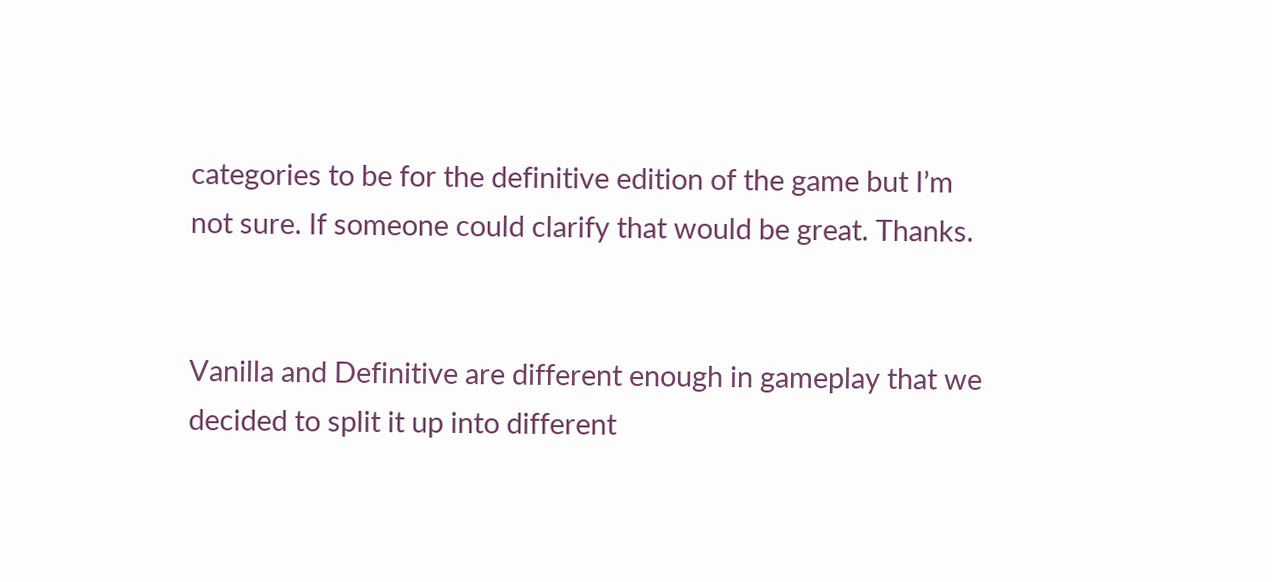categories to be for the definitive edition of the game but I’m not sure. If someone could clarify that would be great. Thanks.


Vanilla and Definitive are different enough in gameplay that we decided to split it up into different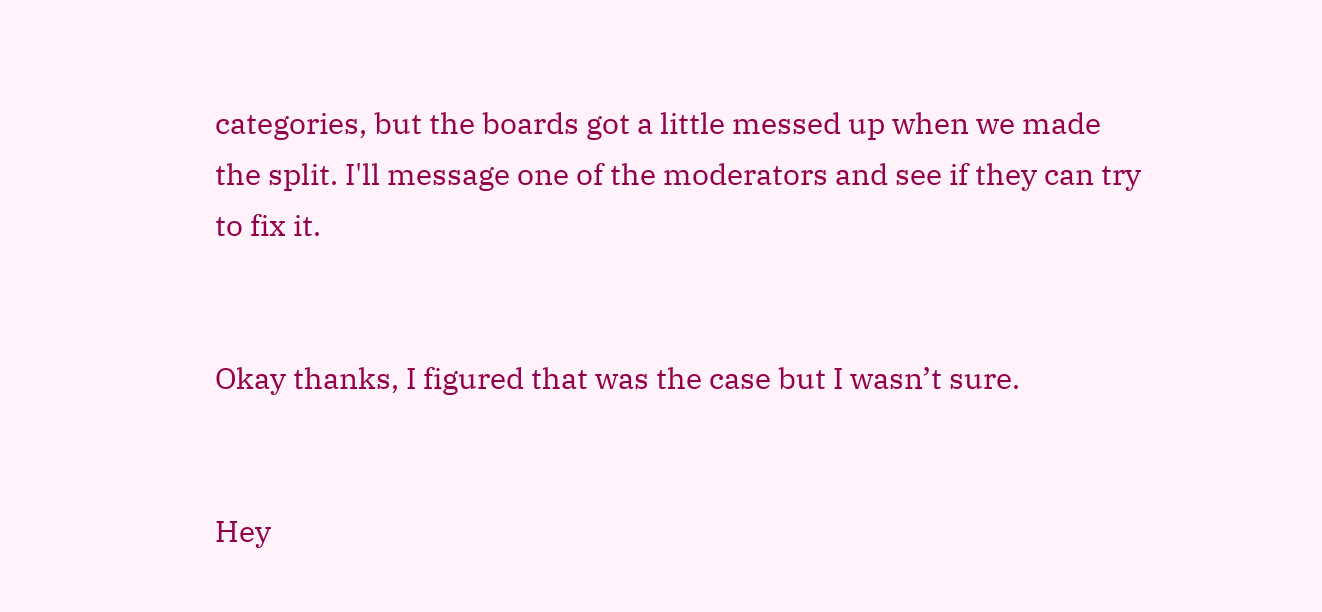categories, but the boards got a little messed up when we made the split. I'll message one of the moderators and see if they can try to fix it.


Okay thanks, I figured that was the case but I wasn’t sure.


Hey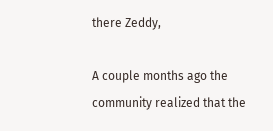there Zeddy,

A couple months ago the community realized that the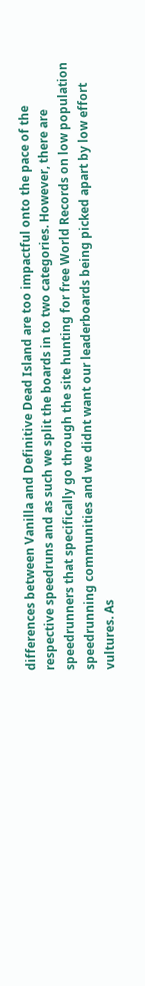differences between Vanilla and Definitive Dead Island are too impactful onto the pace of the respective speedruns and as such we split the boards in to two categories. However, there are speedrunners that specifically go through the site hunting for free World Records on low population speedrunning communities and we didnt want our leaderboards being picked apart by low effort vultures. As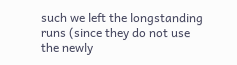such we left the longstanding runs (since they do not use the newly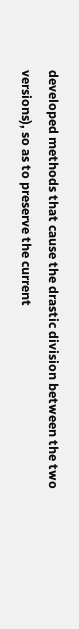developed methods that cause the drastic division between the two versions), so as to preserve the current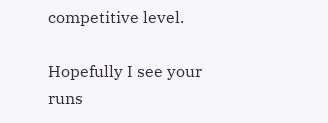competitive level.

Hopefully I see your runs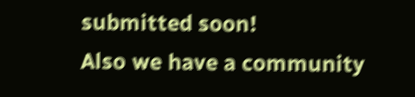submitted soon!
Also we have a community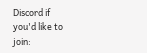Discord if you'd like to join: